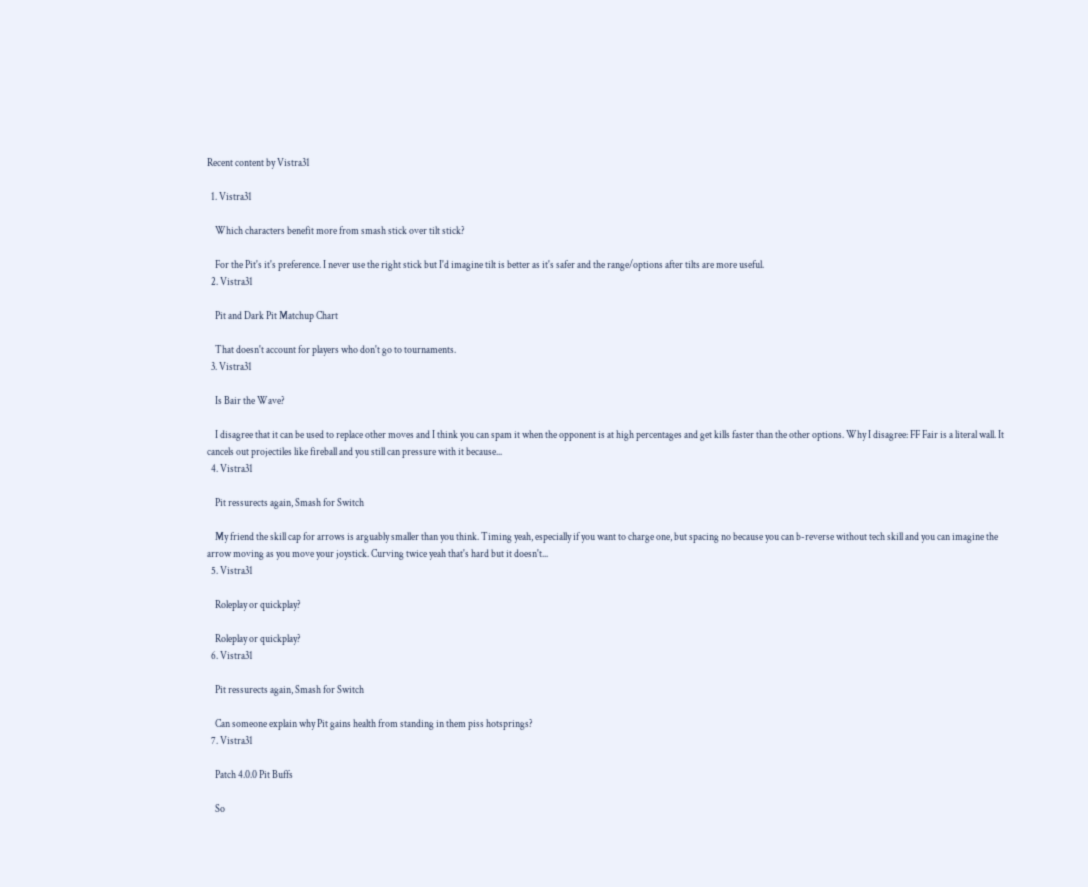Recent content by Vistra31

  1. Vistra31

    Which characters benefit more from smash stick over tilt stick?

    For the Pit's it's preference. I never use the right stick but I'd imagine tilt is better as it's safer and the range/options after tilts are more useful.
  2. Vistra31

    Pit and Dark Pit Matchup Chart

    That doesn't account for players who don't go to tournaments.
  3. Vistra31

    Is Bair the Wave?

    I disagree that it can be used to replace other moves and I think you can spam it when the opponent is at high percentages and get kills faster than the other options. Why I disagree: FF Fair is a literal wall. It cancels out projectiles like fireball and you still can pressure with it because...
  4. Vistra31

    Pit ressurects again, Smash for Switch

    My friend the skill cap for arrows is arguably smaller than you think. Timing yeah, especially if you want to charge one, but spacing no because you can b-reverse without tech skill and you can imagine the arrow moving as you move your joystick. Curving twice yeah that's hard but it doesn't...
  5. Vistra31

    Roleplay or quickplay?

    Roleplay or quickplay?
  6. Vistra31

    Pit ressurects again, Smash for Switch

    Can someone explain why Pit gains health from standing in them piss hotsprings?
  7. Vistra31

    Patch 4.0.0 Pit Buffs

    So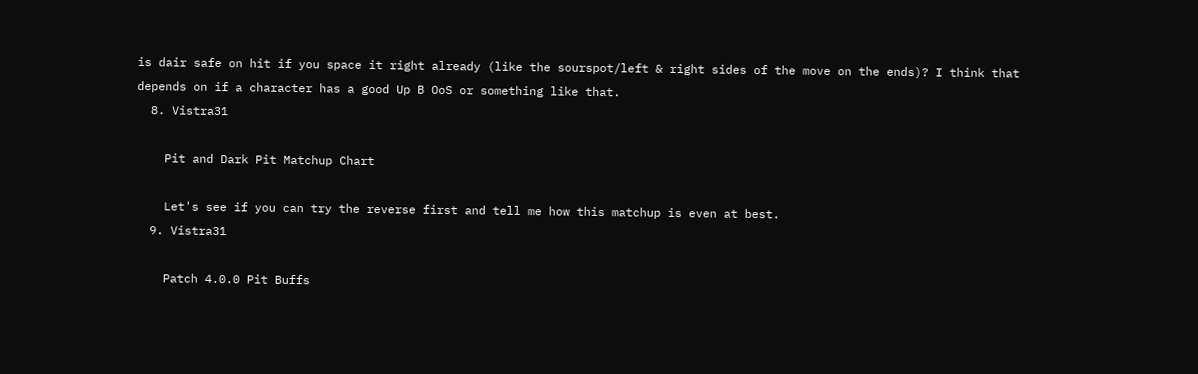is dair safe on hit if you space it right already (like the sourspot/left & right sides of the move on the ends)? I think that depends on if a character has a good Up B OoS or something like that.
  8. Vistra31

    Pit and Dark Pit Matchup Chart

    Let's see if you can try the reverse first and tell me how this matchup is even at best.
  9. Vistra31

    Patch 4.0.0 Pit Buffs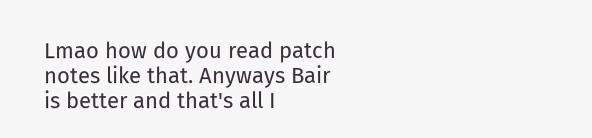Lmao how do you read patch notes like that. Anyways Bair is better and that's all I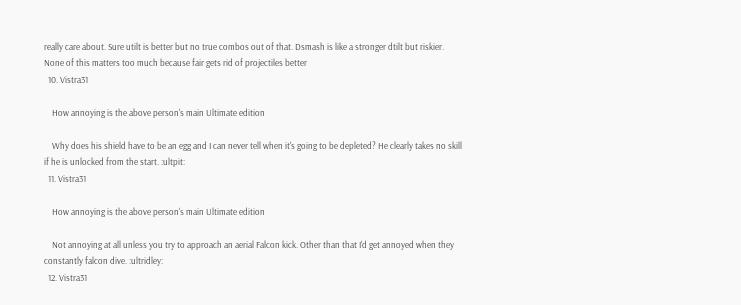really care about. Sure utilt is better but no true combos out of that. Dsmash is like a stronger dtilt but riskier. None of this matters too much because fair gets rid of projectiles better
  10. Vistra31

    How annoying is the above person's main Ultimate edition

    Why does his shield have to be an egg and I can never tell when it's going to be depleted? He clearly takes no skill if he is unlocked from the start. :ultpit:
  11. Vistra31

    How annoying is the above person's main Ultimate edition

    Not annoying at all unless you try to approach an aerial Falcon kick. Other than that I'd get annoyed when they constantly falcon dive. :ultridley:
  12. Vistra31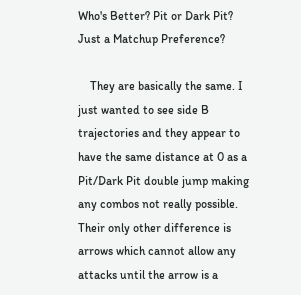Who's Better? Pit or Dark Pit? Just a Matchup Preference?

    They are basically the same. I just wanted to see side B trajectories and they appear to have the same distance at 0 as a Pit/Dark Pit double jump making any combos not really possible. Their only other difference is arrows which cannot allow any attacks until the arrow is a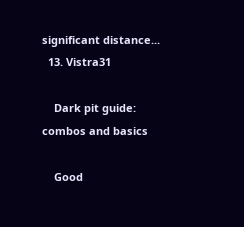significant distance...
  13. Vistra31

    Dark pit guide: combos and basics

    Good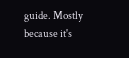guide. Mostly because it's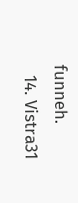funneh.
  14. Vistra31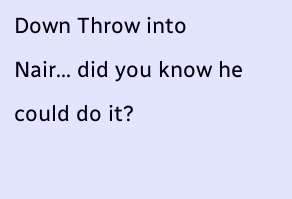Down Throw into Nair... did you know he could do it?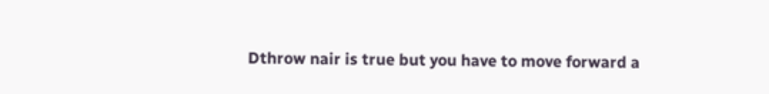Dthrow nair is true but you have to move forward a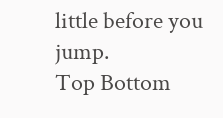little before you jump.
Top Bottom